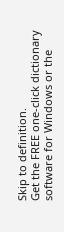Skip to definition.
Get the FREE one-click dictionary software for Windows or the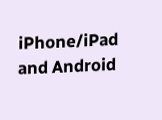iPhone/iPad and Android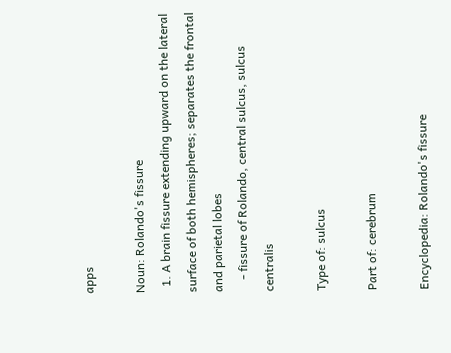apps

Noun: Rolando's fissure
  1. A brain fissure extending upward on the lateral surface of both hemispheres; separates the frontal and parietal lobes
    - fissure of Rolando, central sulcus, sulcus centralis

Type of: sulcus

Part of: cerebrum

Encyclopedia: Rolando's fissure